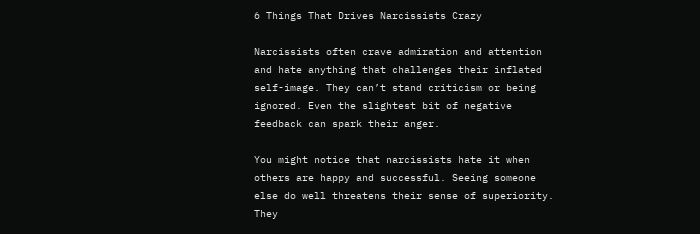6 Things That Drives Narcissists Crazy

Narcissists often crave admiration and attention and hate anything that challenges their inflated self-image. They can’t stand criticism or being ignored. Even the slightest bit of negative feedback can spark their anger.

You might notice that narcissists hate it when others are happy and successful. Seeing someone else do well threatens their sense of superiority. They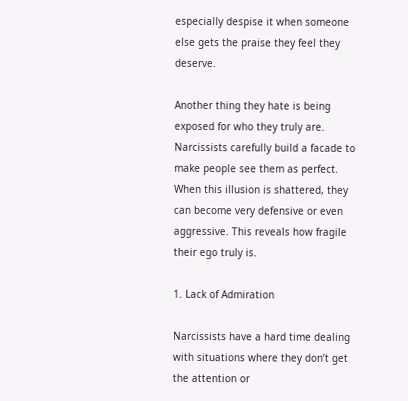especially despise it when someone else gets the praise they feel they deserve.

Another thing they hate is being exposed for who they truly are. Narcissists carefully build a facade to make people see them as perfect. When this illusion is shattered, they can become very defensive or even aggressive. This reveals how fragile their ego truly is.

1. Lack of Admiration

Narcissists have a hard time dealing with situations where they don’t get the attention or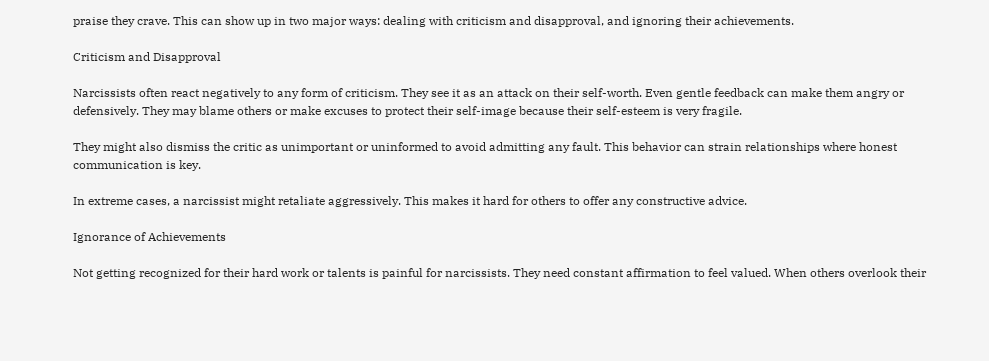praise they crave. This can show up in two major ways: dealing with criticism and disapproval, and ignoring their achievements.

Criticism and Disapproval

Narcissists often react negatively to any form of criticism. They see it as an attack on their self-worth. Even gentle feedback can make them angry or defensively. They may blame others or make excuses to protect their self-image because their self-esteem is very fragile.

They might also dismiss the critic as unimportant or uninformed to avoid admitting any fault. This behavior can strain relationships where honest communication is key.

In extreme cases, a narcissist might retaliate aggressively. This makes it hard for others to offer any constructive advice.

Ignorance of Achievements

Not getting recognized for their hard work or talents is painful for narcissists. They need constant affirmation to feel valued. When others overlook their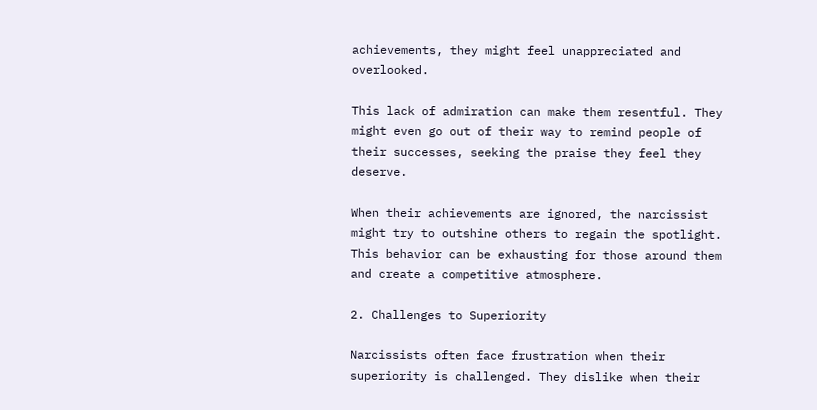achievements, they might feel unappreciated and overlooked.

This lack of admiration can make them resentful. They might even go out of their way to remind people of their successes, seeking the praise they feel they deserve.

When their achievements are ignored, the narcissist might try to outshine others to regain the spotlight. This behavior can be exhausting for those around them and create a competitive atmosphere.

2. Challenges to Superiority

Narcissists often face frustration when their superiority is challenged. They dislike when their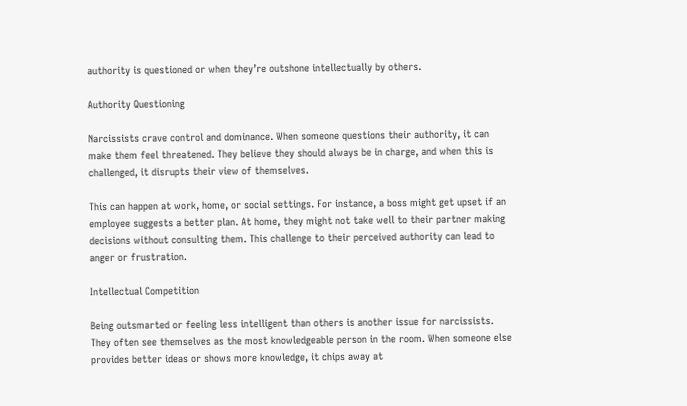authority is questioned or when they’re outshone intellectually by others.

Authority Questioning

Narcissists crave control and dominance. When someone questions their authority, it can make them feel threatened. They believe they should always be in charge, and when this is challenged, it disrupts their view of themselves.

This can happen at work, home, or social settings. For instance, a boss might get upset if an employee suggests a better plan. At home, they might not take well to their partner making decisions without consulting them. This challenge to their perceived authority can lead to anger or frustration.

Intellectual Competition

Being outsmarted or feeling less intelligent than others is another issue for narcissists. They often see themselves as the most knowledgeable person in the room. When someone else provides better ideas or shows more knowledge, it chips away at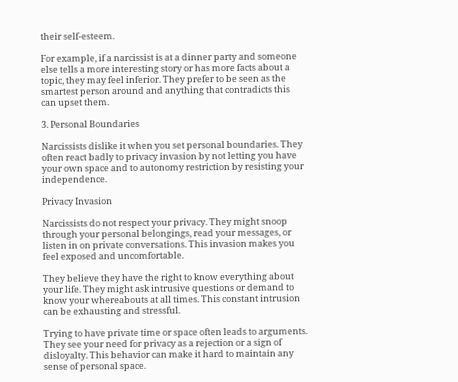their self-esteem.

For example, if a narcissist is at a dinner party and someone else tells a more interesting story or has more facts about a topic, they may feel inferior. They prefer to be seen as the smartest person around and anything that contradicts this can upset them.

3. Personal Boundaries

Narcissists dislike it when you set personal boundaries. They often react badly to privacy invasion by not letting you have your own space and to autonomy restriction by resisting your independence.

Privacy Invasion

Narcissists do not respect your privacy. They might snoop through your personal belongings, read your messages, or listen in on private conversations. This invasion makes you feel exposed and uncomfortable.

They believe they have the right to know everything about your life. They might ask intrusive questions or demand to know your whereabouts at all times. This constant intrusion can be exhausting and stressful.

Trying to have private time or space often leads to arguments. They see your need for privacy as a rejection or a sign of disloyalty. This behavior can make it hard to maintain any sense of personal space.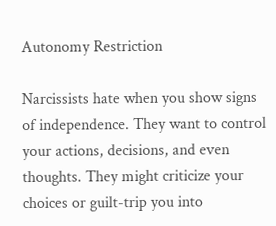Autonomy Restriction

Narcissists hate when you show signs of independence. They want to control your actions, decisions, and even thoughts. They might criticize your choices or guilt-trip you into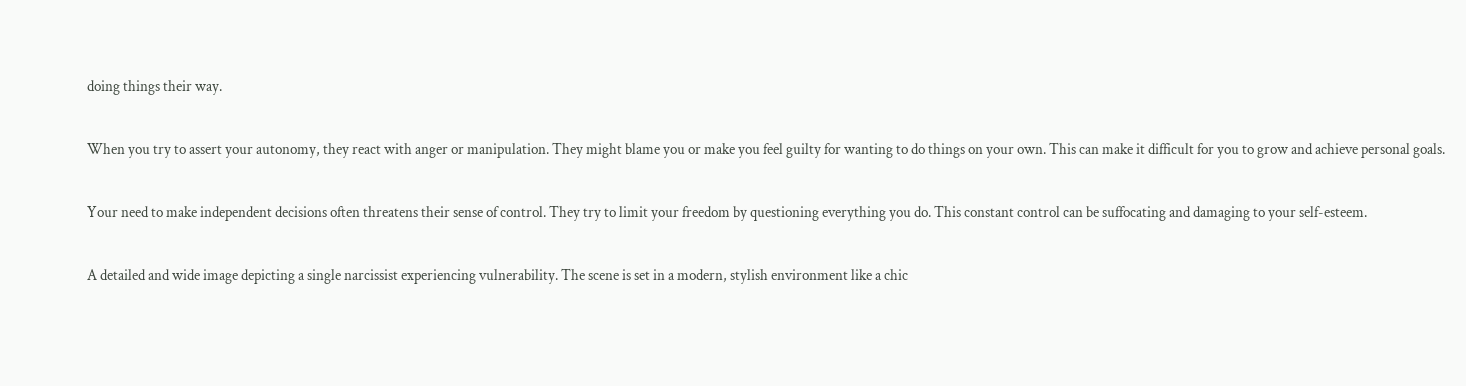doing things their way.

When you try to assert your autonomy, they react with anger or manipulation. They might blame you or make you feel guilty for wanting to do things on your own. This can make it difficult for you to grow and achieve personal goals.

Your need to make independent decisions often threatens their sense of control. They try to limit your freedom by questioning everything you do. This constant control can be suffocating and damaging to your self-esteem.

A detailed and wide image depicting a single narcissist experiencing vulnerability. The scene is set in a modern, stylish environment like a chic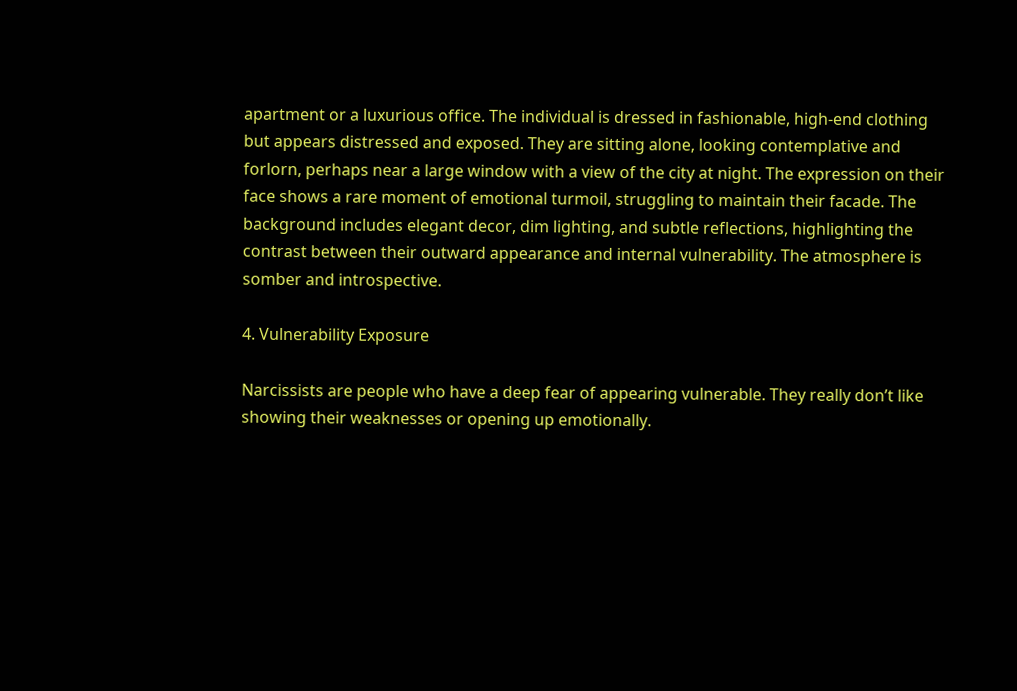apartment or a luxurious office. The individual is dressed in fashionable, high-end clothing but appears distressed and exposed. They are sitting alone, looking contemplative and forlorn, perhaps near a large window with a view of the city at night. The expression on their face shows a rare moment of emotional turmoil, struggling to maintain their facade. The background includes elegant decor, dim lighting, and subtle reflections, highlighting the contrast between their outward appearance and internal vulnerability. The atmosphere is somber and introspective.

4. Vulnerability Exposure

Narcissists are people who have a deep fear of appearing vulnerable. They really don’t like showing their weaknesses or opening up emotionally.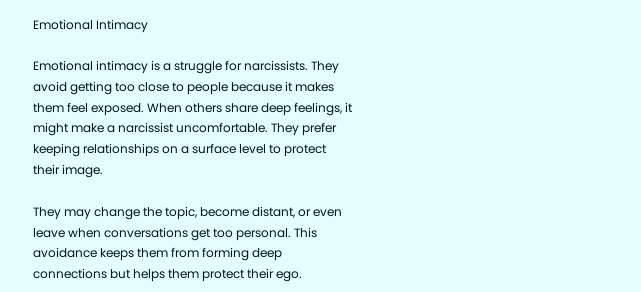Emotional Intimacy

Emotional intimacy is a struggle for narcissists. They avoid getting too close to people because it makes them feel exposed. When others share deep feelings, it might make a narcissist uncomfortable. They prefer keeping relationships on a surface level to protect their image.

They may change the topic, become distant, or even leave when conversations get too personal. This avoidance keeps them from forming deep connections but helps them protect their ego.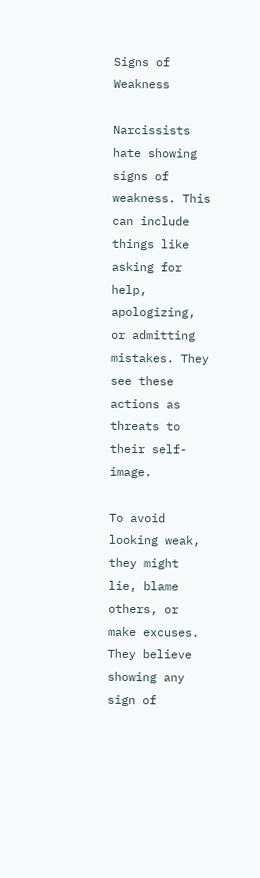Signs of Weakness

Narcissists hate showing signs of weakness. This can include things like asking for help, apologizing, or admitting mistakes. They see these actions as threats to their self-image.

To avoid looking weak, they might lie, blame others, or make excuses. They believe showing any sign of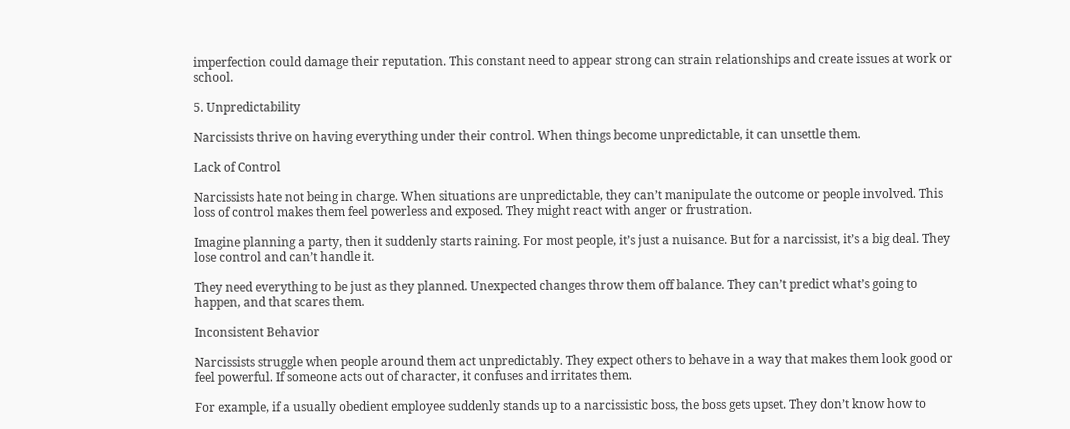imperfection could damage their reputation. This constant need to appear strong can strain relationships and create issues at work or school.

5. Unpredictability

Narcissists thrive on having everything under their control. When things become unpredictable, it can unsettle them.

Lack of Control

Narcissists hate not being in charge. When situations are unpredictable, they can’t manipulate the outcome or people involved. This loss of control makes them feel powerless and exposed. They might react with anger or frustration.

Imagine planning a party, then it suddenly starts raining. For most people, it’s just a nuisance. But for a narcissist, it’s a big deal. They lose control and can’t handle it.

They need everything to be just as they planned. Unexpected changes throw them off balance. They can’t predict what’s going to happen, and that scares them.

Inconsistent Behavior

Narcissists struggle when people around them act unpredictably. They expect others to behave in a way that makes them look good or feel powerful. If someone acts out of character, it confuses and irritates them.

For example, if a usually obedient employee suddenly stands up to a narcissistic boss, the boss gets upset. They don’t know how to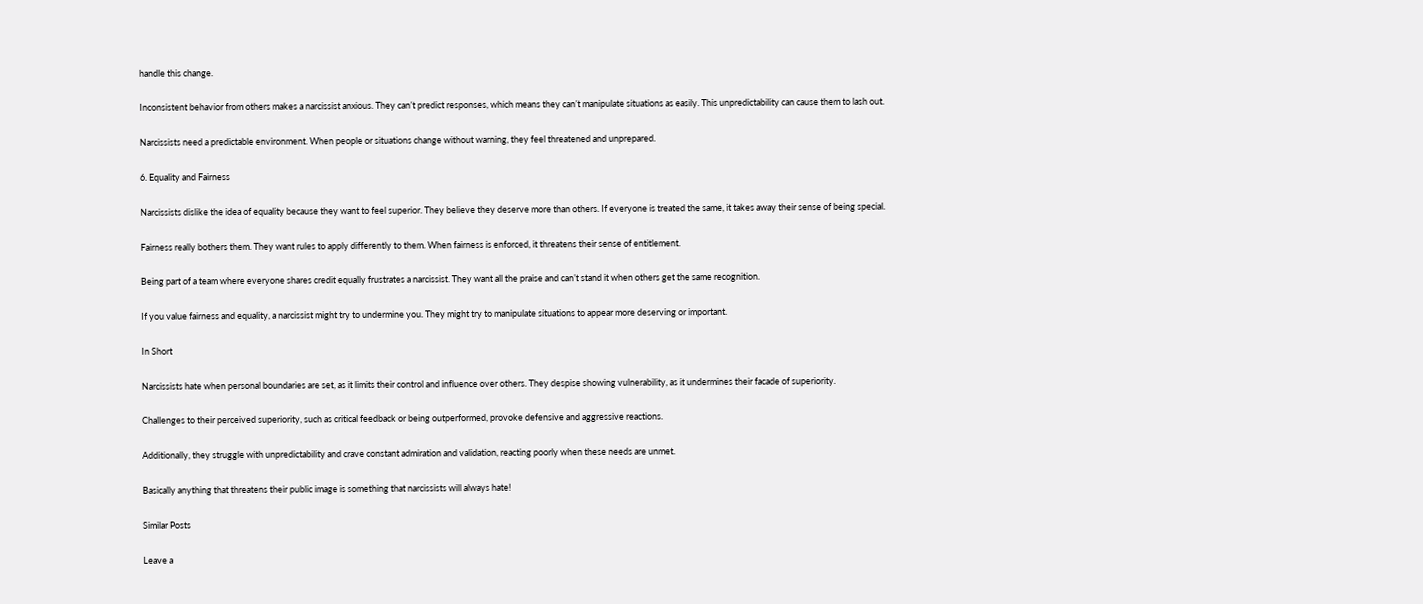handle this change.

Inconsistent behavior from others makes a narcissist anxious. They can’t predict responses, which means they can’t manipulate situations as easily. This unpredictability can cause them to lash out.

Narcissists need a predictable environment. When people or situations change without warning, they feel threatened and unprepared.

6. Equality and Fairness

Narcissists dislike the idea of equality because they want to feel superior. They believe they deserve more than others. If everyone is treated the same, it takes away their sense of being special.

Fairness really bothers them. They want rules to apply differently to them. When fairness is enforced, it threatens their sense of entitlement.

Being part of a team where everyone shares credit equally frustrates a narcissist. They want all the praise and can’t stand it when others get the same recognition.

If you value fairness and equality, a narcissist might try to undermine you. They might try to manipulate situations to appear more deserving or important.

In Short

Narcissists hate when personal boundaries are set, as it limits their control and influence over others. They despise showing vulnerability, as it undermines their facade of superiority.

Challenges to their perceived superiority, such as critical feedback or being outperformed, provoke defensive and aggressive reactions.

Additionally, they struggle with unpredictability and crave constant admiration and validation, reacting poorly when these needs are unmet.

Basically anything that threatens their public image is something that narcissists will always hate!

Similar Posts

Leave a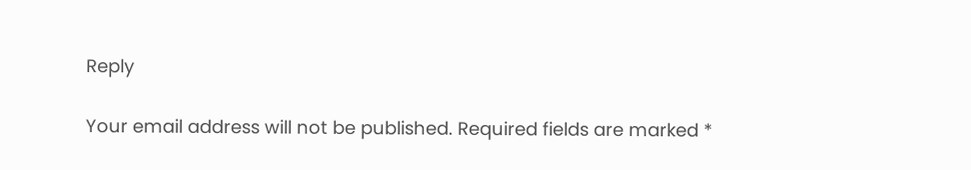Reply

Your email address will not be published. Required fields are marked *